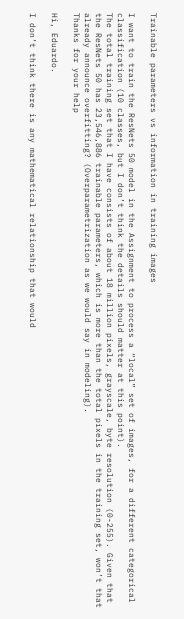Trainable parameters vs information in training images

I want to train the ResNets 50 model in the Assignment to process a “local” set of images, for a different categorical classification (10 classes, but I don’t think the details should matter at this point).
The total training set that I have consists of about 18 million pixels, grayscale, byte resolution (0-255). Given that the ResNets 50 has 23,546,886 trainable parameters, which is more than the total pixels in the training set, won’t that already announce overfitting? (Overparametrization as we would say in modeling).
Thanks for your help

Hi, Eduardo.

I don’t think there is any mathematical relationship that would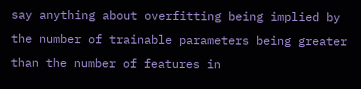say anything about overfitting being implied by the number of trainable parameters being greater than the number of features in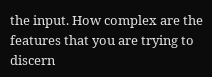the input. How complex are the features that you are trying to discern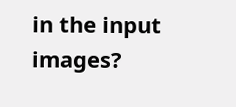in the input images?